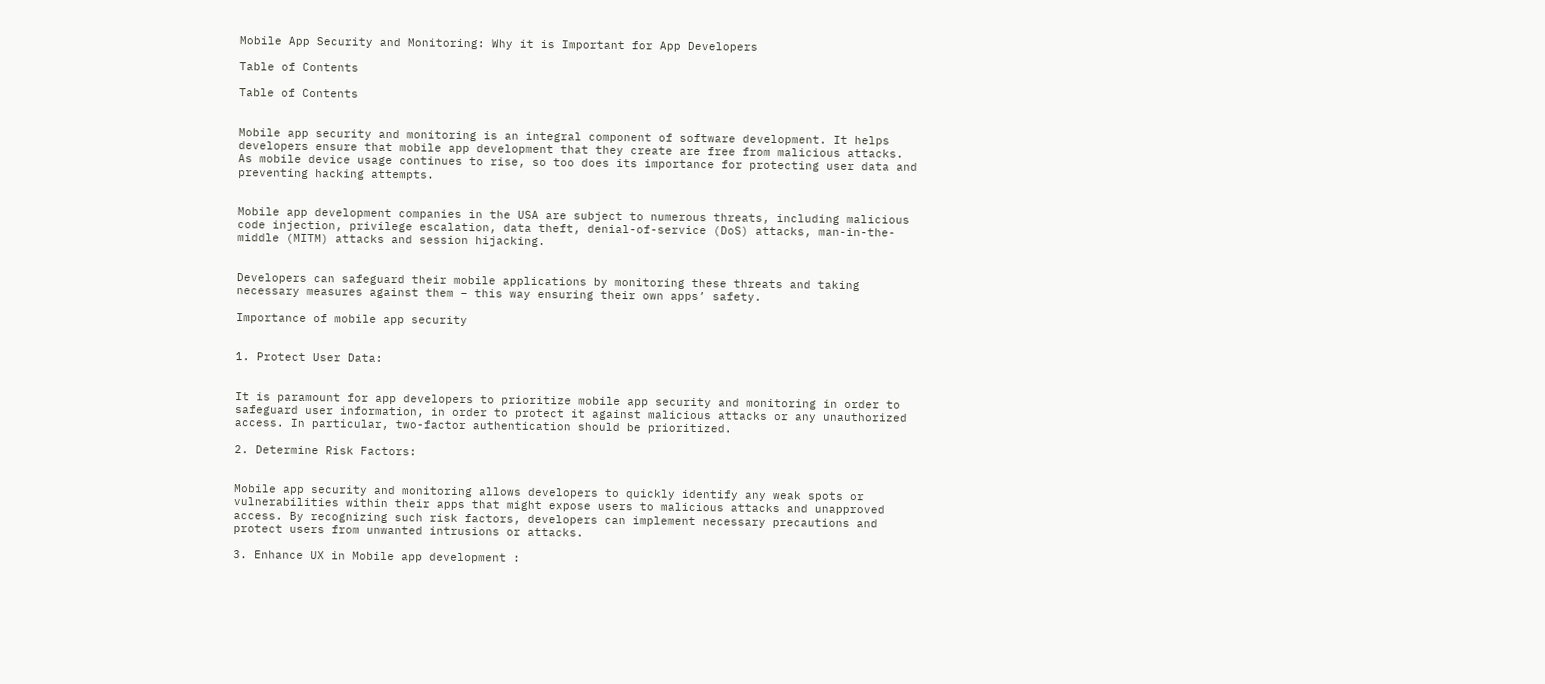Mobile App Security and Monitoring: Why it is Important for App Developers

Table of Contents

Table of Contents


Mobile app security and monitoring is an integral component of software development. It helps developers ensure that mobile app development that they create are free from malicious attacks. As mobile device usage continues to rise, so too does its importance for protecting user data and preventing hacking attempts.


Mobile app development companies in the USA are subject to numerous threats, including malicious code injection, privilege escalation, data theft, denial-of-service (DoS) attacks, man-in-the-middle (MITM) attacks and session hijacking.


Developers can safeguard their mobile applications by monitoring these threats and taking necessary measures against them – this way ensuring their own apps’ safety.

Importance of mobile app security


1. Protect User Data:


It is paramount for app developers to prioritize mobile app security and monitoring in order to safeguard user information, in order to protect it against malicious attacks or any unauthorized access. In particular, two-factor authentication should be prioritized.

2. Determine Risk Factors:


Mobile app security and monitoring allows developers to quickly identify any weak spots or vulnerabilities within their apps that might expose users to malicious attacks and unapproved access. By recognizing such risk factors, developers can implement necessary precautions and protect users from unwanted intrusions or attacks.

3. Enhance UX in Mobile app development :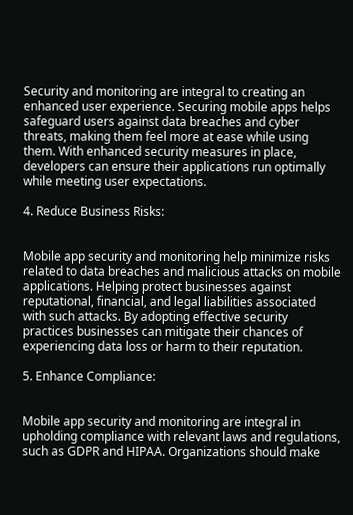Security and monitoring are integral to creating an enhanced user experience. Securing mobile apps helps safeguard users against data breaches and cyber threats, making them feel more at ease while using them. With enhanced security measures in place, developers can ensure their applications run optimally while meeting user expectations.

4. Reduce Business Risks:


Mobile app security and monitoring help minimize risks related to data breaches and malicious attacks on mobile applications. Helping protect businesses against reputational, financial, and legal liabilities associated with such attacks. By adopting effective security practices businesses can mitigate their chances of experiencing data loss or harm to their reputation.

5. Enhance Compliance:


Mobile app security and monitoring are integral in upholding compliance with relevant laws and regulations, such as GDPR and HIPAA. Organizations should make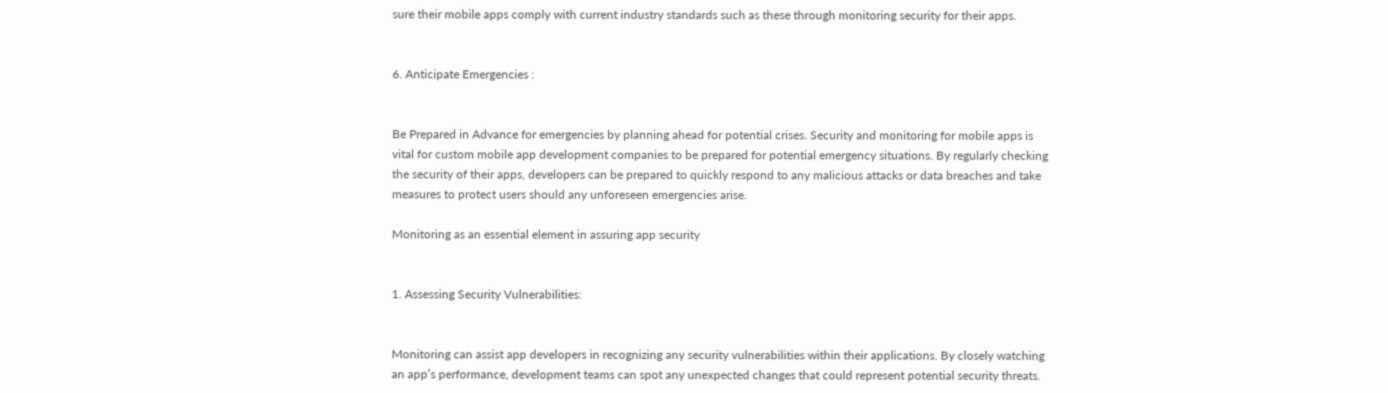sure their mobile apps comply with current industry standards such as these through monitoring security for their apps.


6. Anticipate Emergencies :


Be Prepared in Advance for emergencies by planning ahead for potential crises. Security and monitoring for mobile apps is vital for custom mobile app development companies to be prepared for potential emergency situations. By regularly checking the security of their apps, developers can be prepared to quickly respond to any malicious attacks or data breaches and take measures to protect users should any unforeseen emergencies arise.

Monitoring as an essential element in assuring app security


1. Assessing Security Vulnerabilities:


Monitoring can assist app developers in recognizing any security vulnerabilities within their applications. By closely watching an app’s performance, development teams can spot any unexpected changes that could represent potential security threats.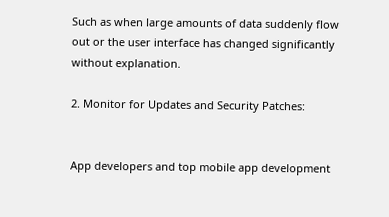Such as when large amounts of data suddenly flow out or the user interface has changed significantly without explanation.

2. Monitor for Updates and Security Patches:


App developers and top mobile app development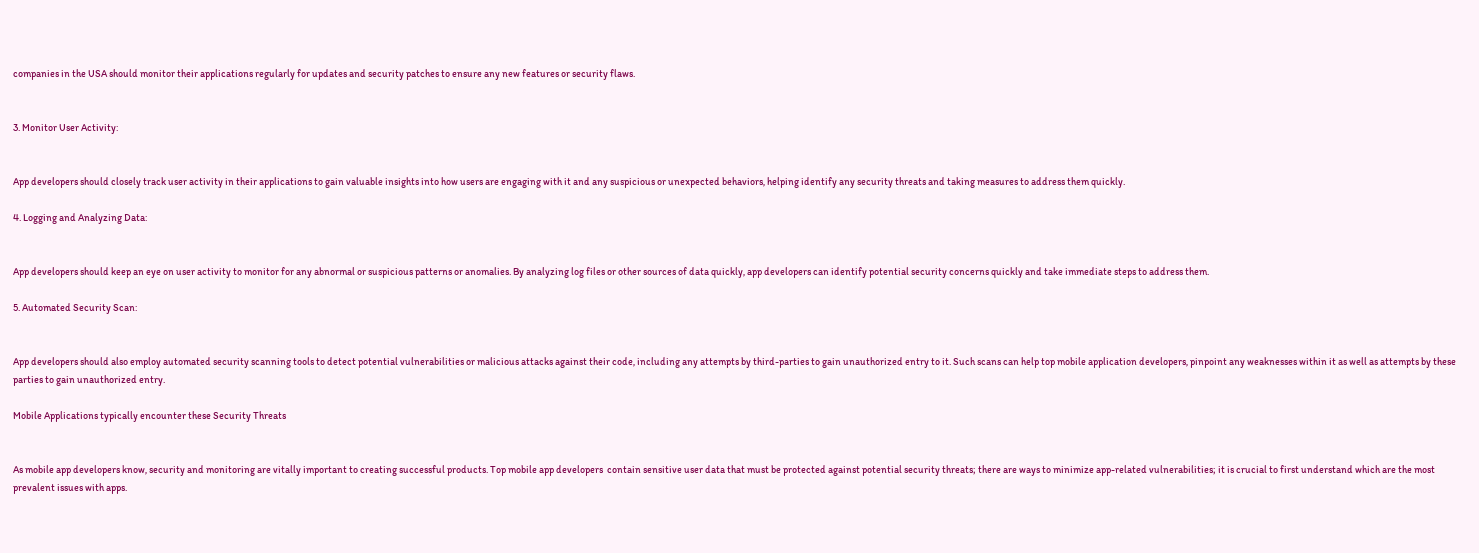companies in the USA should monitor their applications regularly for updates and security patches to ensure any new features or security flaws.


3. Monitor User Activity:


App developers should closely track user activity in their applications to gain valuable insights into how users are engaging with it and any suspicious or unexpected behaviors, helping identify any security threats and taking measures to address them quickly.

4. Logging and Analyzing Data:


App developers should keep an eye on user activity to monitor for any abnormal or suspicious patterns or anomalies. By analyzing log files or other sources of data quickly, app developers can identify potential security concerns quickly and take immediate steps to address them.

5. Automated Security Scan:


App developers should also employ automated security scanning tools to detect potential vulnerabilities or malicious attacks against their code, including any attempts by third-parties to gain unauthorized entry to it. Such scans can help top mobile application developers, pinpoint any weaknesses within it as well as attempts by these parties to gain unauthorized entry.

Mobile Applications typically encounter these Security Threats


As mobile app developers know, security and monitoring are vitally important to creating successful products. Top mobile app developers  contain sensitive user data that must be protected against potential security threats; there are ways to minimize app-related vulnerabilities; it is crucial to first understand which are the most prevalent issues with apps.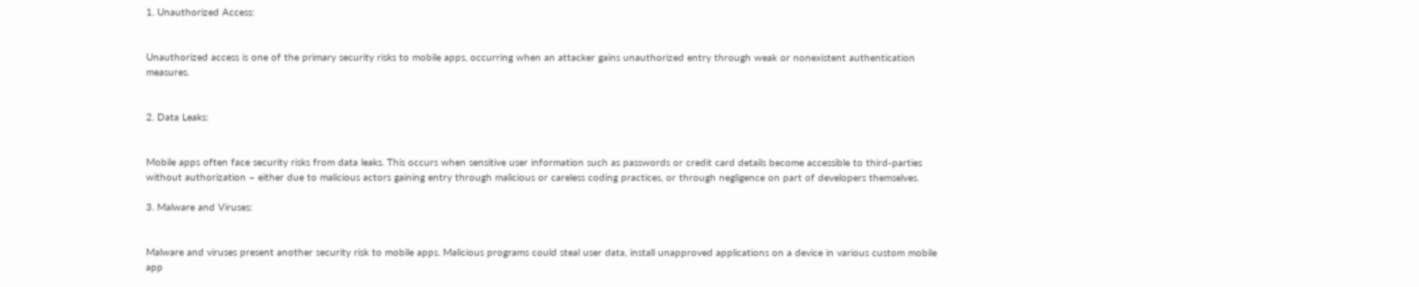1. Unauthorized Access:


Unauthorized access is one of the primary security risks to mobile apps, occurring when an attacker gains unauthorized entry through weak or nonexistent authentication measures.


2. Data Leaks:


Mobile apps often face security risks from data leaks. This occurs when sensitive user information such as passwords or credit card details become accessible to third-parties without authorization – either due to malicious actors gaining entry through malicious or careless coding practices, or through negligence on part of developers themselves.

3. Malware and Viruses:


Malware and viruses present another security risk to mobile apps. Malicious programs could steal user data, install unapproved applications on a device in various custom mobile app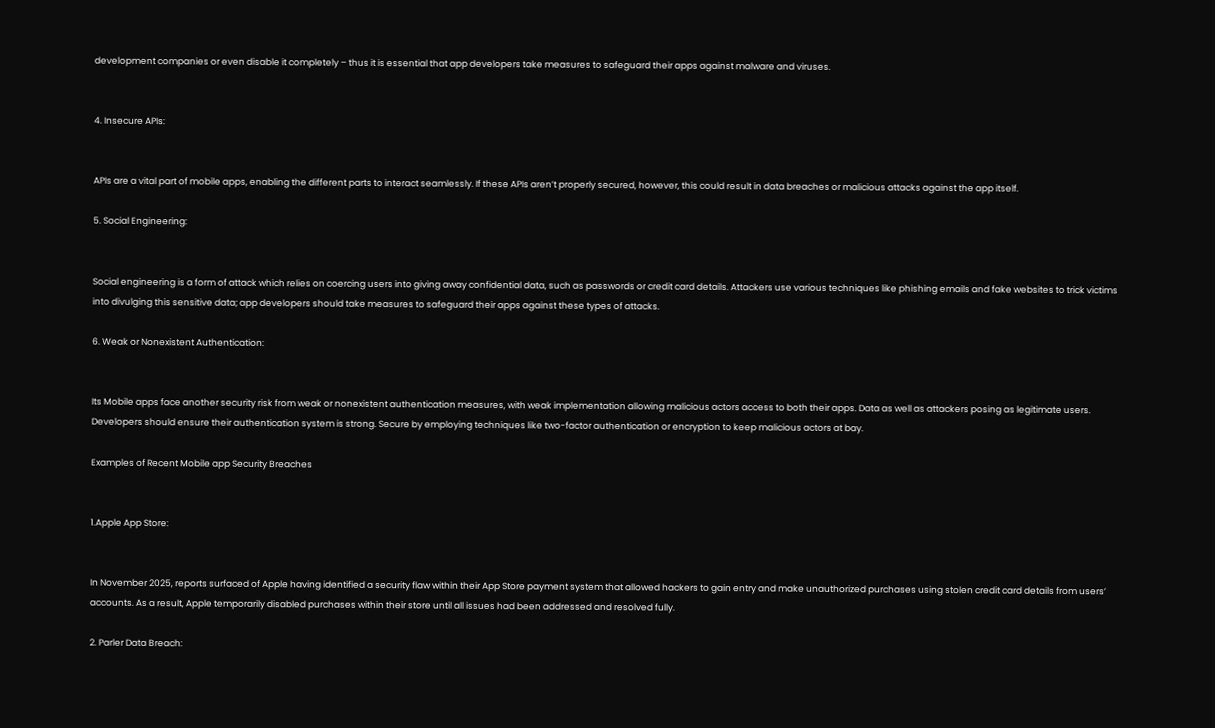development companies or even disable it completely – thus it is essential that app developers take measures to safeguard their apps against malware and viruses.


4. Insecure APIs:


APIs are a vital part of mobile apps, enabling the different parts to interact seamlessly. If these APIs aren’t properly secured, however, this could result in data breaches or malicious attacks against the app itself.

5. Social Engineering:


Social engineering is a form of attack which relies on coercing users into giving away confidential data, such as passwords or credit card details. Attackers use various techniques like phishing emails and fake websites to trick victims into divulging this sensitive data; app developers should take measures to safeguard their apps against these types of attacks.

6. Weak or Nonexistent Authentication:


Its Mobile apps face another security risk from weak or nonexistent authentication measures, with weak implementation allowing malicious actors access to both their apps. Data as well as attackers posing as legitimate users. Developers should ensure their authentication system is strong. Secure by employing techniques like two-factor authentication or encryption to keep malicious actors at bay.

Examples of Recent Mobile app Security Breaches


1.Apple App Store:


In November 2025, reports surfaced of Apple having identified a security flaw within their App Store payment system that allowed hackers to gain entry and make unauthorized purchases using stolen credit card details from users’ accounts. As a result, Apple temporarily disabled purchases within their store until all issues had been addressed and resolved fully.

2. Parler Data Breach: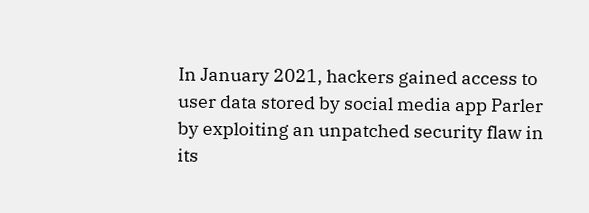In January 2021, hackers gained access to user data stored by social media app Parler by exploiting an unpatched security flaw in its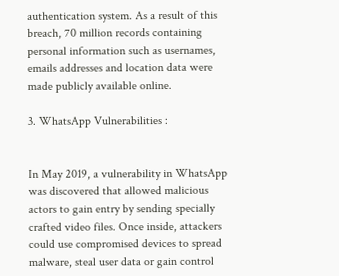authentication system. As a result of this breach, 70 million records containing personal information such as usernames, emails addresses and location data were made publicly available online.

3. WhatsApp Vulnerabilities :


In May 2019, a vulnerability in WhatsApp was discovered that allowed malicious actors to gain entry by sending specially crafted video files. Once inside, attackers could use compromised devices to spread malware, steal user data or gain control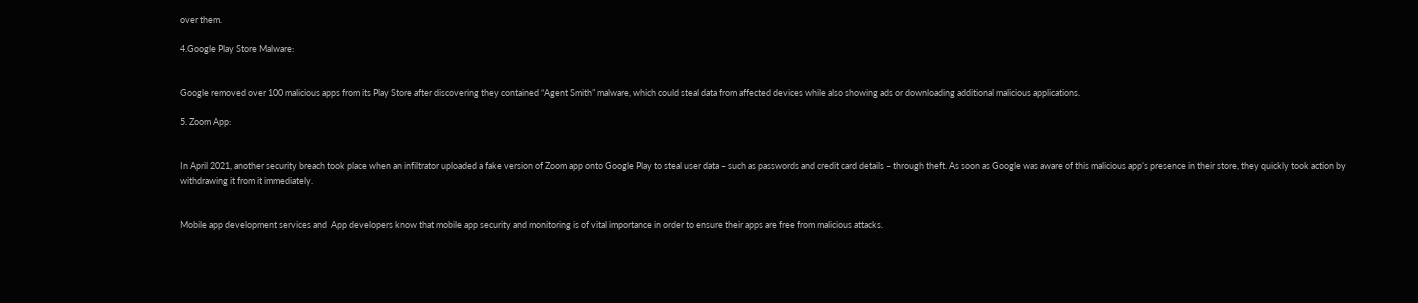over them.

4.Google Play Store Malware:


Google removed over 100 malicious apps from its Play Store after discovering they contained “Agent Smith” malware, which could steal data from affected devices while also showing ads or downloading additional malicious applications.

5. Zoom App:


In April 2021, another security breach took place when an infiltrator uploaded a fake version of Zoom app onto Google Play to steal user data – such as passwords and credit card details – through theft. As soon as Google was aware of this malicious app’s presence in their store, they quickly took action by withdrawing it from it immediately.


Mobile app development services and  App developers know that mobile app security and monitoring is of vital importance in order to ensure their apps are free from malicious attacks.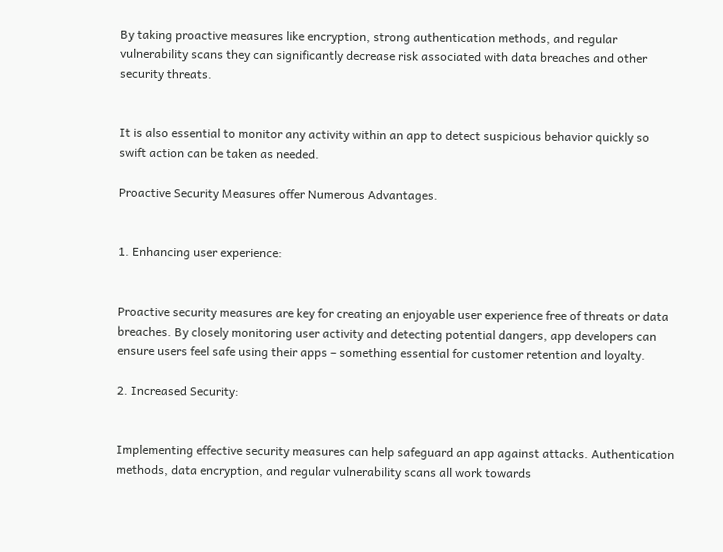By taking proactive measures like encryption, strong authentication methods, and regular vulnerability scans they can significantly decrease risk associated with data breaches and other security threats.


It is also essential to monitor any activity within an app to detect suspicious behavior quickly so swift action can be taken as needed.

Proactive Security Measures offer Numerous Advantages.


1. Enhancing user experience:


Proactive security measures are key for creating an enjoyable user experience free of threats or data breaches. By closely monitoring user activity and detecting potential dangers, app developers can ensure users feel safe using their apps – something essential for customer retention and loyalty.

2. Increased Security:


Implementing effective security measures can help safeguard an app against attacks. Authentication methods, data encryption, and regular vulnerability scans all work towards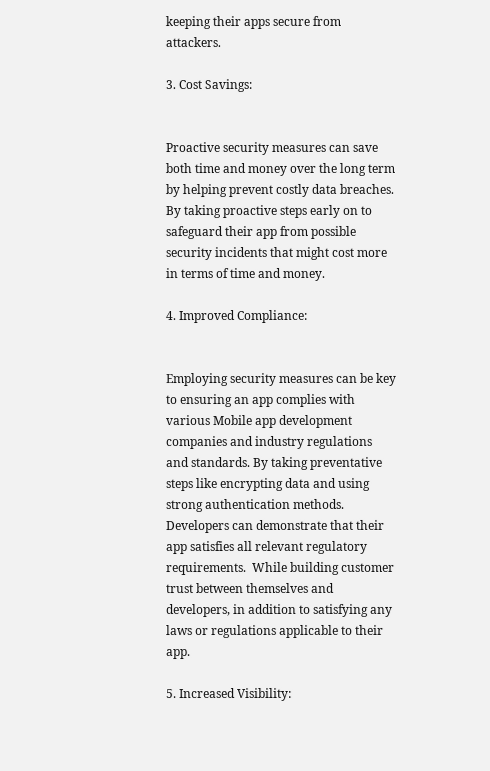keeping their apps secure from attackers.

3. Cost Savings:


Proactive security measures can save both time and money over the long term by helping prevent costly data breaches. By taking proactive steps early on to safeguard their app from possible security incidents that might cost more in terms of time and money.

4. Improved Compliance:


Employing security measures can be key to ensuring an app complies with various Mobile app development companies and industry regulations and standards. By taking preventative steps like encrypting data and using strong authentication methods. Developers can demonstrate that their app satisfies all relevant regulatory requirements.  While building customer trust between themselves and developers, in addition to satisfying any laws or regulations applicable to their app.

5. Increased Visibility: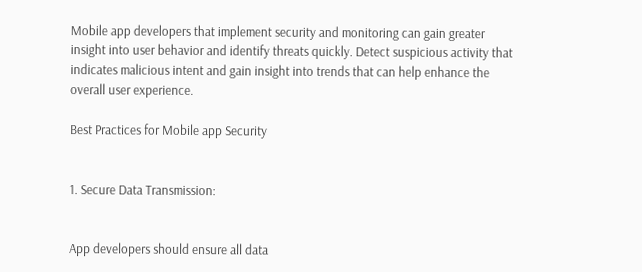Mobile app developers that implement security and monitoring can gain greater insight into user behavior and identify threats quickly. Detect suspicious activity that indicates malicious intent and gain insight into trends that can help enhance the overall user experience.

Best Practices for Mobile app Security


1. Secure Data Transmission:


App developers should ensure all data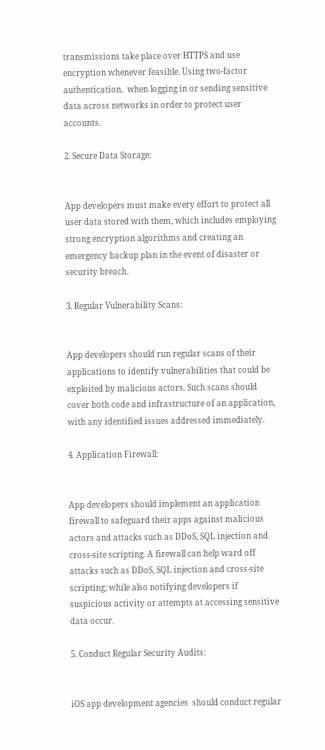transmissions take place over HTTPS and use encryption whenever feasible. Using two-factor authentication.  when logging in or sending sensitive data across networks in order to protect user accounts.

2. Secure Data Storage:


App developers must make every effort to protect all user data stored with them, which includes employing strong encryption algorithms and creating an emergency backup plan in the event of disaster or security breach.

3. Regular Vulnerability Scans:


App developers should run regular scans of their applications to identify vulnerabilities that could be exploited by malicious actors. Such scans should cover both code and infrastructure of an application, with any identified issues addressed immediately.

4. Application Firewall:


App developers should implement an application firewall to safeguard their apps against malicious actors and attacks such as DDoS, SQL injection and cross-site scripting. A firewall can help ward off attacks such as DDoS, SQL injection and cross-site scripting; while also notifying developers if suspicious activity or attempts at accessing sensitive data occur.

5. Conduct Regular Security Audits:


iOS app development agencies  should conduct regular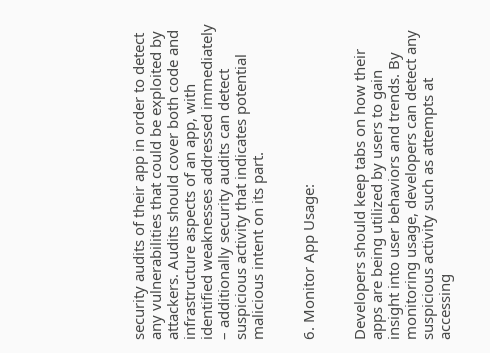security audits of their app in order to detect any vulnerabilities that could be exploited by attackers. Audits should cover both code and infrastructure aspects of an app, with identified weaknesses addressed immediately – additionally security audits can detect suspicious activity that indicates potential malicious intent on its part.


6. Monitor App Usage:


Developers should keep tabs on how their apps are being utilized by users to gain insight into user behaviors and trends. By monitoring usage, developers can detect any suspicious activity such as attempts at accessing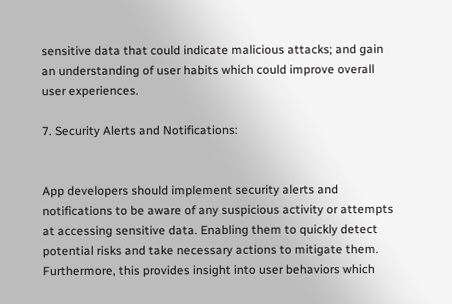sensitive data that could indicate malicious attacks; and gain an understanding of user habits which could improve overall user experiences.

7. Security Alerts and Notifications:


App developers should implement security alerts and notifications to be aware of any suspicious activity or attempts at accessing sensitive data. Enabling them to quickly detect potential risks and take necessary actions to mitigate them. Furthermore, this provides insight into user behaviors which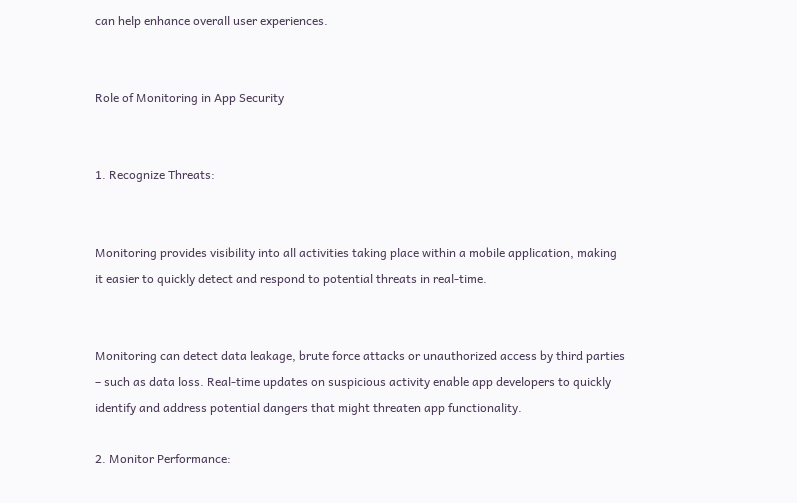can help enhance overall user experiences.


Role of Monitoring in App Security


1. Recognize Threats:


Monitoring provides visibility into all activities taking place within a mobile application, making it easier to quickly detect and respond to potential threats in real-time.


Monitoring can detect data leakage, brute force attacks or unauthorized access by third parties – such as data loss. Real-time updates on suspicious activity enable app developers to quickly identify and address potential dangers that might threaten app functionality.

2. Monitor Performance: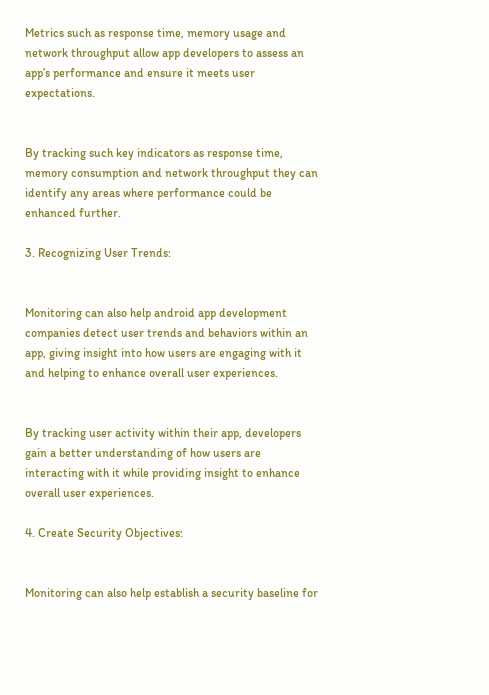Metrics such as response time, memory usage and network throughput allow app developers to assess an app’s performance and ensure it meets user expectations.


By tracking such key indicators as response time, memory consumption and network throughput they can identify any areas where performance could be enhanced further.

3. Recognizing User Trends:


Monitoring can also help android app development companies detect user trends and behaviors within an app, giving insight into how users are engaging with it and helping to enhance overall user experiences.


By tracking user activity within their app, developers gain a better understanding of how users are interacting with it while providing insight to enhance overall user experiences.

4. Create Security Objectives:


Monitoring can also help establish a security baseline for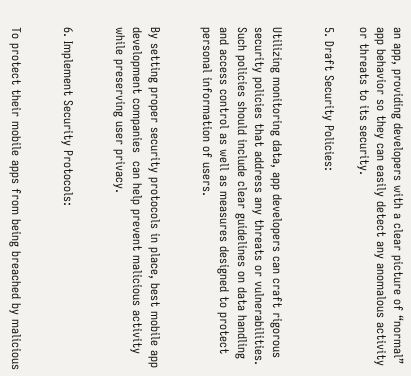an app, providing developers with a clear picture of “normal” app behavior so they can easily detect any anomalous activity or threats to its security.

5. Draft Security Policies:


Utilizing monitoring data, app developers can craft rigorous security policies that address any threats or vulnerabilities. Such policies should include clear guidelines on data handling and access control as well as measures designed to protect personal information of users.


By setting proper security protocols in place, best mobile app development companies  can help prevent malicious activity while preserving user privacy.


6. Implement Security Protocols:


To protect their mobile apps from being breached by malicious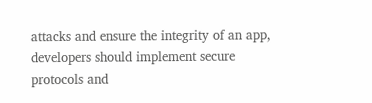attacks and ensure the integrity of an app, developers should implement secure protocols and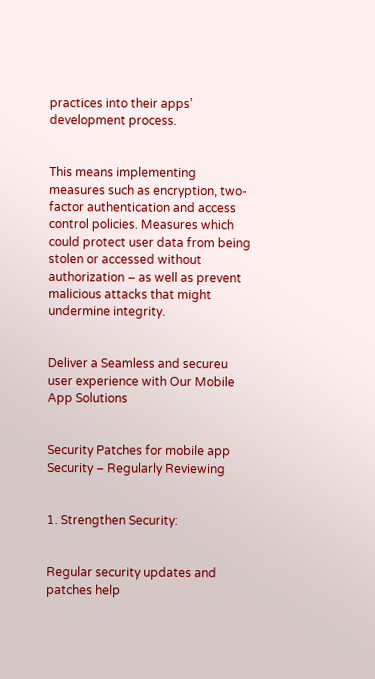practices into their apps’ development process.


This means implementing measures such as encryption, two-factor authentication and access control policies. Measures which could protect user data from being stolen or accessed without authorization – as well as prevent malicious attacks that might undermine integrity.


Deliver a Seamless and secureu user experience with Our Mobile App Solutions


Security Patches for mobile app Security – Regularly Reviewing


1. Strengthen Security:


Regular security updates and patches help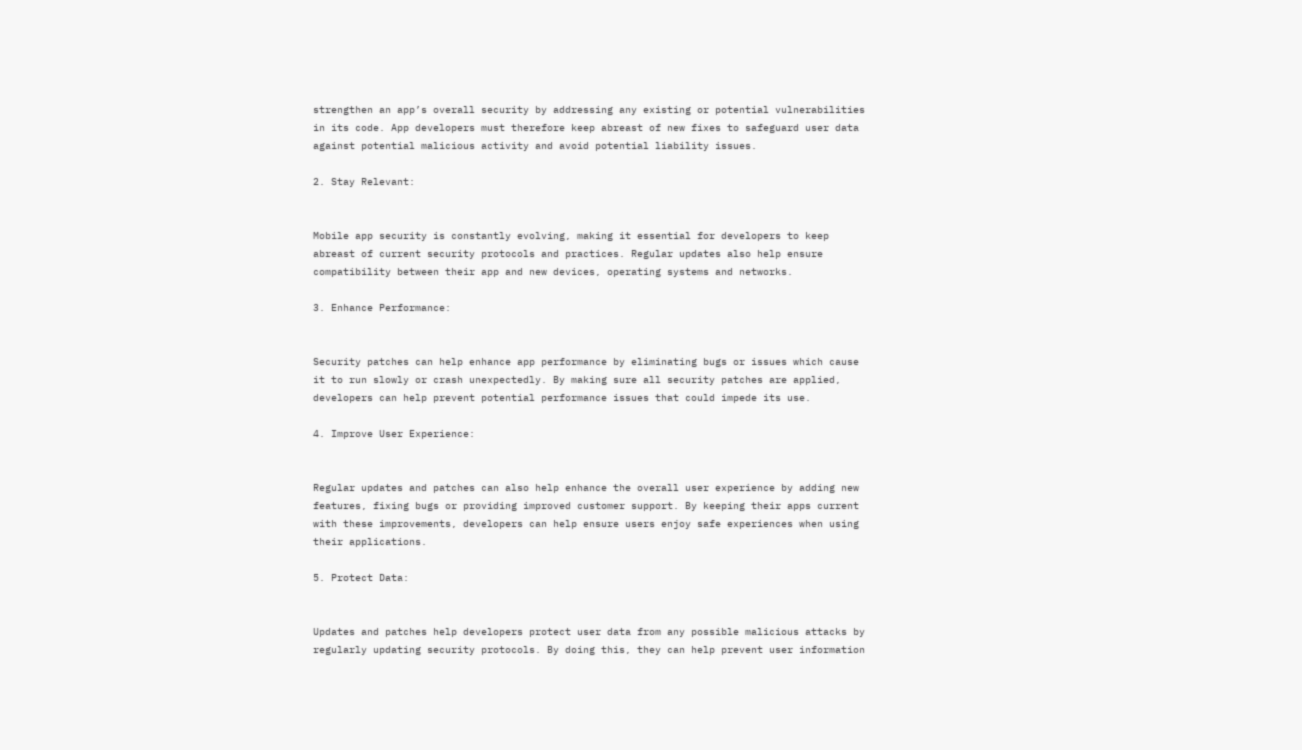strengthen an app’s overall security by addressing any existing or potential vulnerabilities in its code. App developers must therefore keep abreast of new fixes to safeguard user data against potential malicious activity and avoid potential liability issues.

2. Stay Relevant:


Mobile app security is constantly evolving, making it essential for developers to keep abreast of current security protocols and practices. Regular updates also help ensure compatibility between their app and new devices, operating systems and networks.

3. Enhance Performance:


Security patches can help enhance app performance by eliminating bugs or issues which cause it to run slowly or crash unexpectedly. By making sure all security patches are applied, developers can help prevent potential performance issues that could impede its use.

4. Improve User Experience:


Regular updates and patches can also help enhance the overall user experience by adding new features, fixing bugs or providing improved customer support. By keeping their apps current with these improvements, developers can help ensure users enjoy safe experiences when using their applications.

5. Protect Data:


Updates and patches help developers protect user data from any possible malicious attacks by regularly updating security protocols. By doing this, they can help prevent user information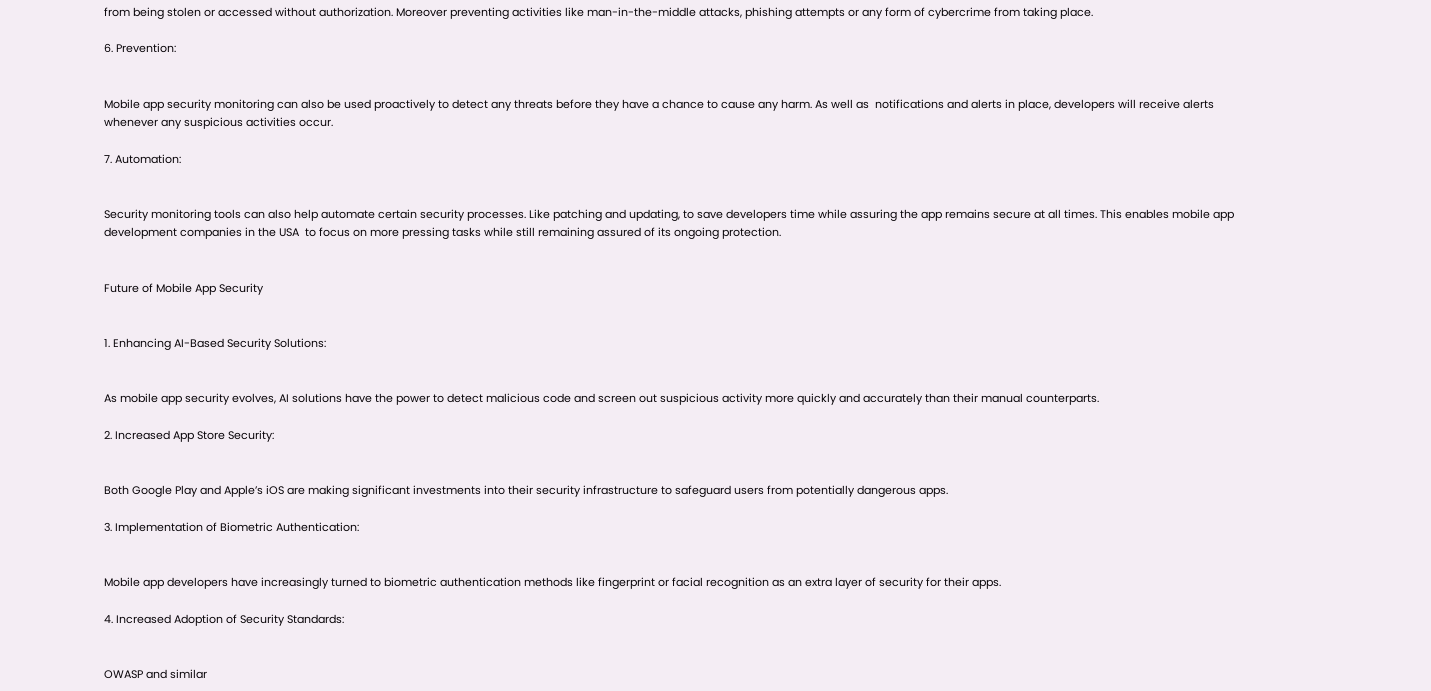from being stolen or accessed without authorization. Moreover preventing activities like man-in-the-middle attacks, phishing attempts or any form of cybercrime from taking place.

6. Prevention:


Mobile app security monitoring can also be used proactively to detect any threats before they have a chance to cause any harm. As well as  notifications and alerts in place, developers will receive alerts whenever any suspicious activities occur.

7. Automation:


Security monitoring tools can also help automate certain security processes. Like patching and updating, to save developers time while assuring the app remains secure at all times. This enables mobile app development companies in the USA  to focus on more pressing tasks while still remaining assured of its ongoing protection.


Future of Mobile App Security


1. Enhancing AI-Based Security Solutions:


As mobile app security evolves, AI solutions have the power to detect malicious code and screen out suspicious activity more quickly and accurately than their manual counterparts.

2. Increased App Store Security:


Both Google Play and Apple’s iOS are making significant investments into their security infrastructure to safeguard users from potentially dangerous apps.

3. Implementation of Biometric Authentication:


Mobile app developers have increasingly turned to biometric authentication methods like fingerprint or facial recognition as an extra layer of security for their apps.

4. Increased Adoption of Security Standards:


OWASP and similar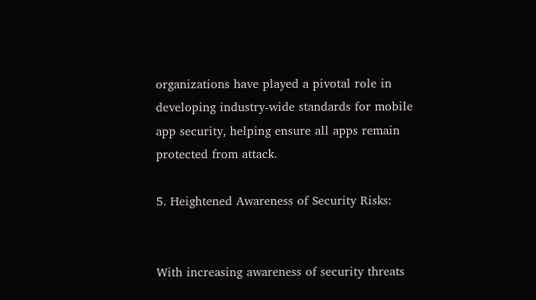organizations have played a pivotal role in developing industry-wide standards for mobile app security, helping ensure all apps remain protected from attack.

5. Heightened Awareness of Security Risks:


With increasing awareness of security threats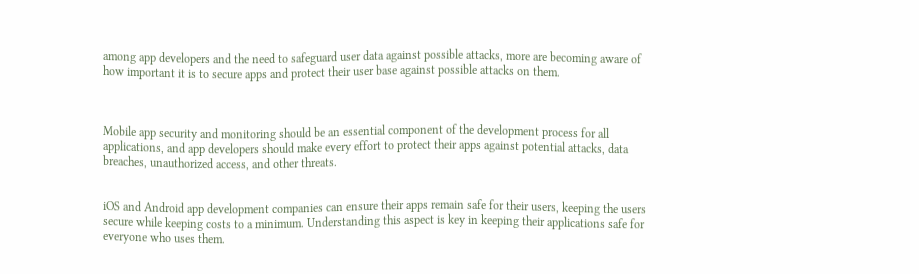among app developers and the need to safeguard user data against possible attacks, more are becoming aware of how important it is to secure apps and protect their user base against possible attacks on them.



Mobile app security and monitoring should be an essential component of the development process for all applications, and app developers should make every effort to protect their apps against potential attacks, data breaches, unauthorized access, and other threats.


iOS and Android app development companies can ensure their apps remain safe for their users, keeping the users secure while keeping costs to a minimum. Understanding this aspect is key in keeping their applications safe for everyone who uses them.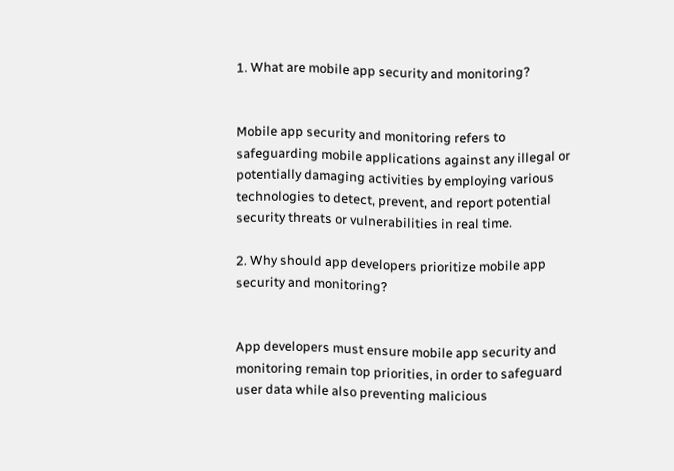1. What are mobile app security and monitoring?


Mobile app security and monitoring refers to safeguarding mobile applications against any illegal or potentially damaging activities by employing various technologies to detect, prevent, and report potential security threats or vulnerabilities in real time.

2. Why should app developers prioritize mobile app security and monitoring?


App developers must ensure mobile app security and monitoring remain top priorities, in order to safeguard user data while also preventing malicious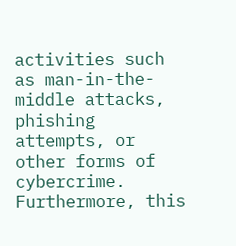activities such as man-in-the-middle attacks, phishing attempts, or other forms of cybercrime. Furthermore, this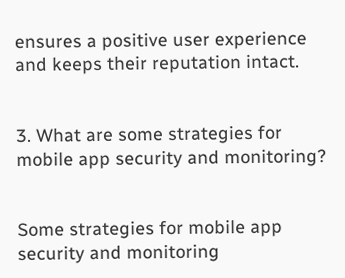ensures a positive user experience and keeps their reputation intact.


3. What are some strategies for mobile app security and monitoring?


Some strategies for mobile app security and monitoring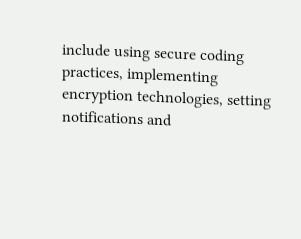include using secure coding practices, implementing encryption technologies, setting notifications and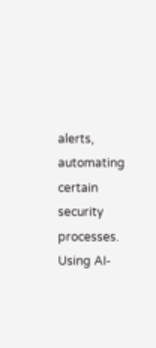alerts, automating certain security processes. Using AI-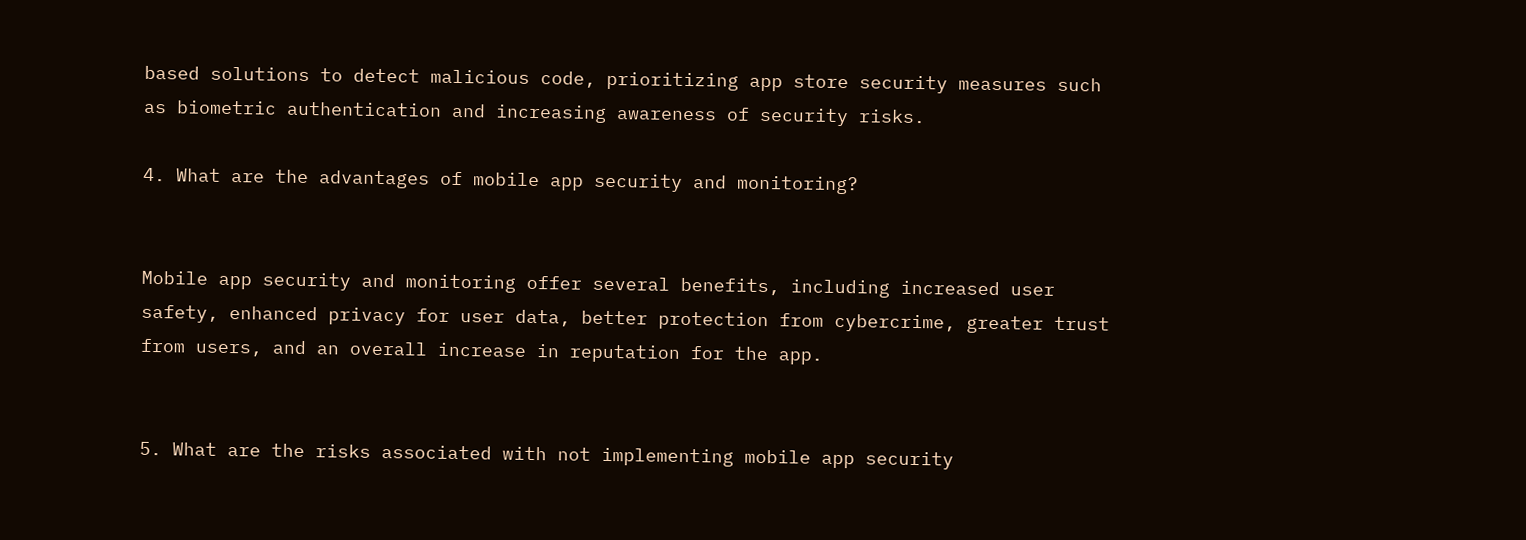based solutions to detect malicious code, prioritizing app store security measures such as biometric authentication and increasing awareness of security risks.

4. What are the advantages of mobile app security and monitoring?


Mobile app security and monitoring offer several benefits, including increased user safety, enhanced privacy for user data, better protection from cybercrime, greater trust from users, and an overall increase in reputation for the app.


5. What are the risks associated with not implementing mobile app security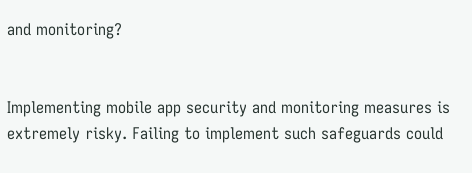and monitoring?


Implementing mobile app security and monitoring measures is extremely risky. Failing to implement such safeguards could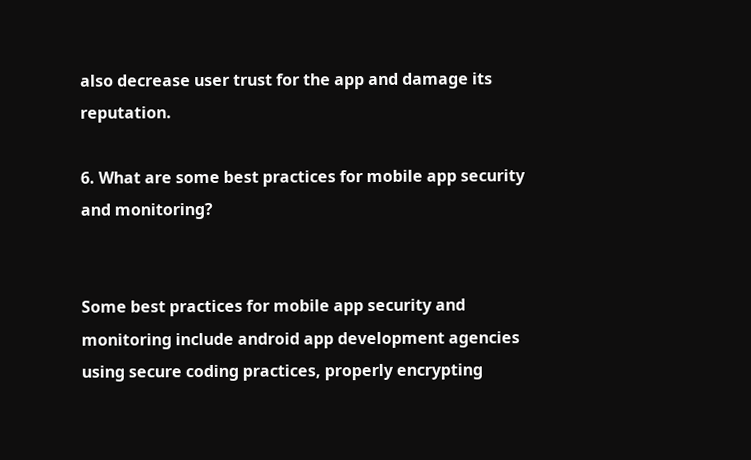also decrease user trust for the app and damage its reputation.

6. What are some best practices for mobile app security and monitoring?


Some best practices for mobile app security and monitoring include android app development agencies  using secure coding practices, properly encrypting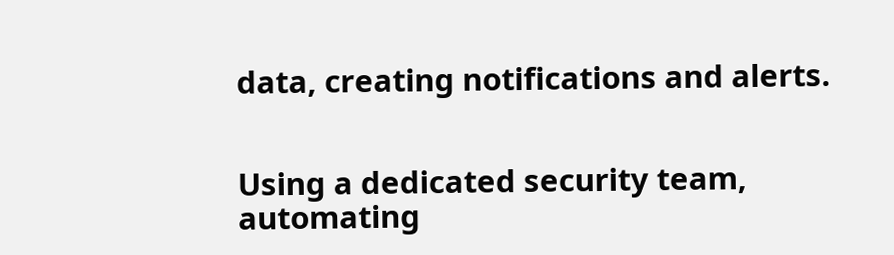data, creating notifications and alerts.


Using a dedicated security team, automating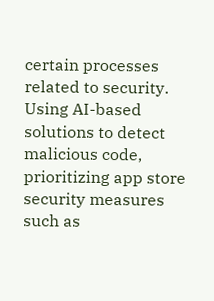certain processes related to security.  Using AI-based solutions to detect malicious code, prioritizing app store security measures such as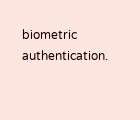biometric authentication.